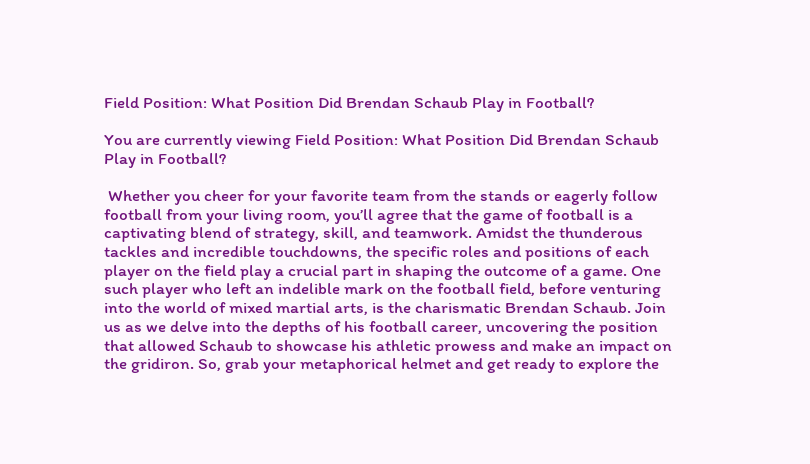Field Position: What Position Did Brendan Schaub Play in Football?

You are currently viewing Field Position: What Position Did Brendan Schaub Play in Football?

 Whether you cheer for your favorite team from the stands or eagerly follow football from your living room, you’ll agree that the game of football is a captivating blend of strategy, skill, and teamwork. Amidst the thunderous tackles and incredible touchdowns, the specific roles and positions of each player on the field play a crucial part in shaping the outcome of a game. One such player who left an indelible mark on the football field, before venturing into the world of mixed martial arts, is the charismatic Brendan Schaub. Join us as we delve into the depths of his football career, uncovering the position that allowed Schaub to showcase his athletic prowess and make an impact on the gridiron. So, grab your metaphorical helmet and get ready to explore the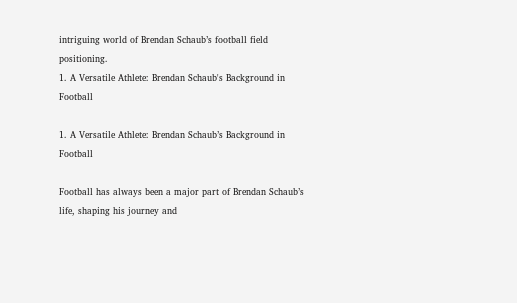intriguing world of Brendan Schaub’s football field positioning.
1. A Versatile Athlete: Brendan Schaub's Background in Football

1. A Versatile Athlete: Brendan Schaub’s Background in Football

Football has always been a major part of Brendan Schaub’s life, shaping his journey and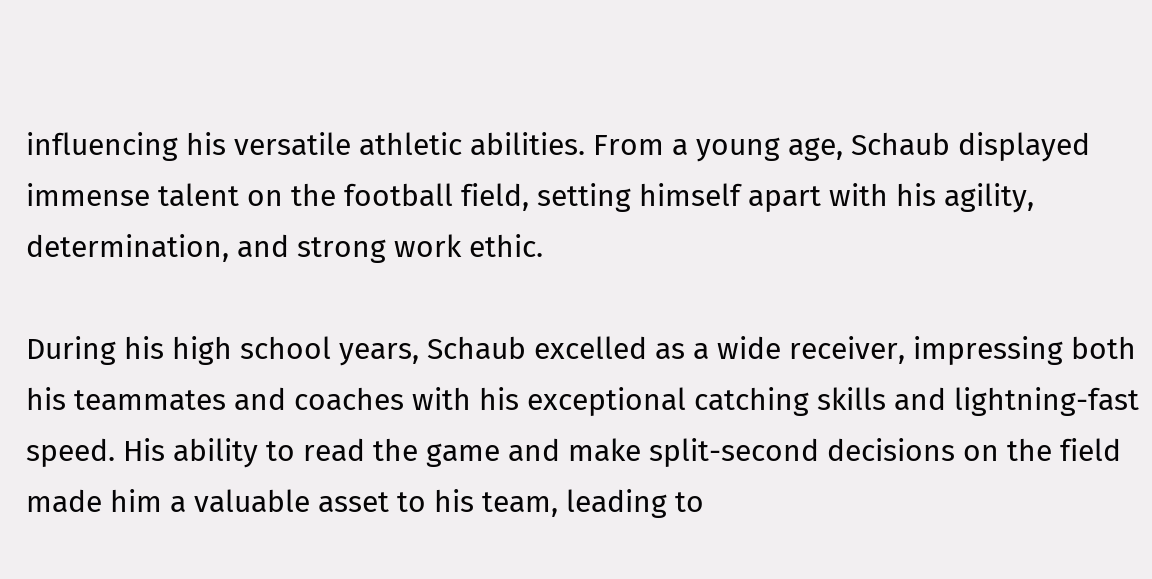influencing his versatile athletic abilities. From a young age, Schaub displayed immense talent on the football field, setting himself apart with his agility, determination, and strong work ethic.

During his high school years, Schaub excelled as a wide receiver, impressing both his teammates and coaches with his exceptional catching skills and lightning-fast speed. His ability to read the game and make split-second decisions on the field made him a valuable asset to his team, leading to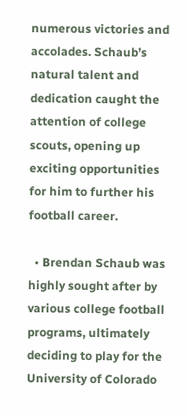numerous victories and accolades. Schaub’s natural talent and dedication caught the attention of college scouts, opening up exciting opportunities for him to further his football career.

  • Brendan Schaub was highly sought after by various college football programs, ultimately deciding to play for the University of Colorado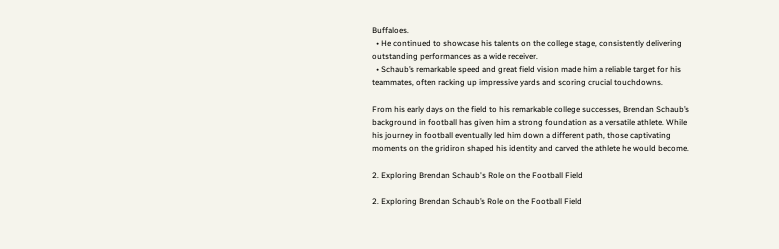Buffaloes.
  • He continued to showcase his talents on the college stage, consistently delivering outstanding performances as a wide receiver.
  • Schaub’s remarkable speed and great field vision made him a reliable target for his teammates, often racking up impressive yards and scoring crucial touchdowns.

From his early days on the field to his remarkable college successes, Brendan Schaub’s background in football has given him a strong foundation as a versatile athlete. While his journey in football eventually led him down a different path, those captivating moments on the gridiron shaped his identity and carved the athlete he would become.

2. Exploring Brendan Schaub's Role on the Football Field

2. Exploring Brendan Schaub’s Role on the Football Field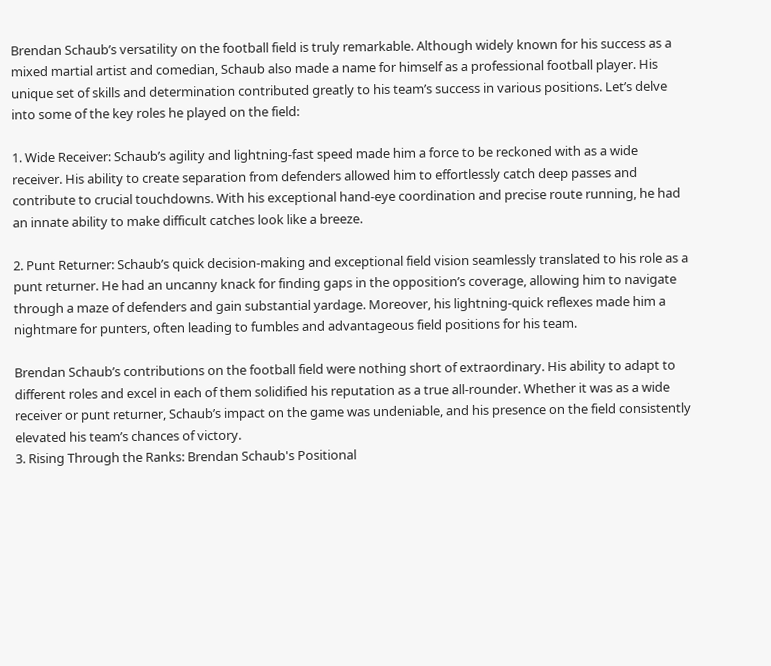Brendan Schaub’s versatility on the football field is truly remarkable. Although widely known for his success as a mixed martial artist and comedian, Schaub also made a name for himself as a professional football player. His unique set of skills and determination contributed greatly to his team’s success in various positions. Let’s delve into some of the key roles he played on the field:

1. Wide Receiver: Schaub’s agility and lightning-fast speed made him a force to be reckoned with as a wide receiver. His ability to create separation from defenders allowed him to effortlessly catch deep passes and contribute to crucial touchdowns. With his exceptional hand-eye coordination and precise route running, he had an innate ability to make difficult catches look like a breeze.

2. Punt Returner: Schaub’s quick decision-making and exceptional field vision seamlessly translated to his role as a punt returner. He had an uncanny knack for finding gaps in the opposition’s coverage, allowing him to navigate through a maze of defenders and gain substantial yardage. Moreover, his lightning-quick reflexes made him a nightmare for punters, often leading to fumbles and advantageous field positions for his team.

Brendan Schaub’s contributions on the football field were nothing short of extraordinary. His ability to adapt to different roles and excel in each of them solidified his reputation as a true all-rounder. Whether it was as a wide receiver or punt returner, Schaub’s impact on the game was undeniable, and his presence on the field consistently elevated his team’s chances of victory.
3. Rising Through the Ranks: Brendan Schaub's Positional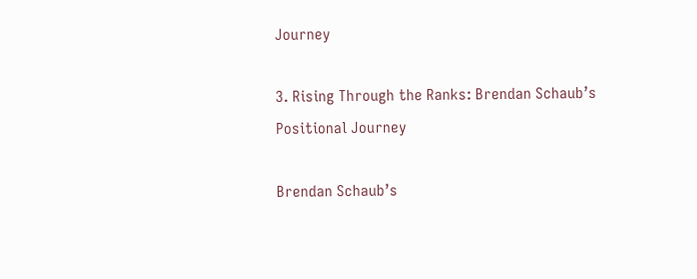Journey

3. Rising Through the Ranks: Brendan Schaub’s Positional Journey

Brendan Schaub’s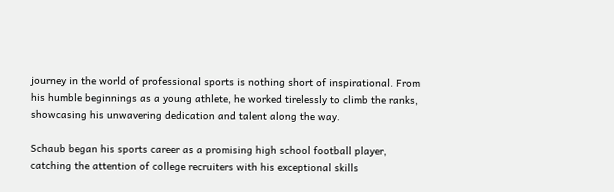journey in the world of professional sports is nothing short of inspirational. From his humble beginnings as a young athlete, he worked tirelessly to climb the ranks, showcasing his unwavering dedication and talent along the way.

Schaub began his sports career as a promising high school football player, catching the attention of college recruiters with his exceptional skills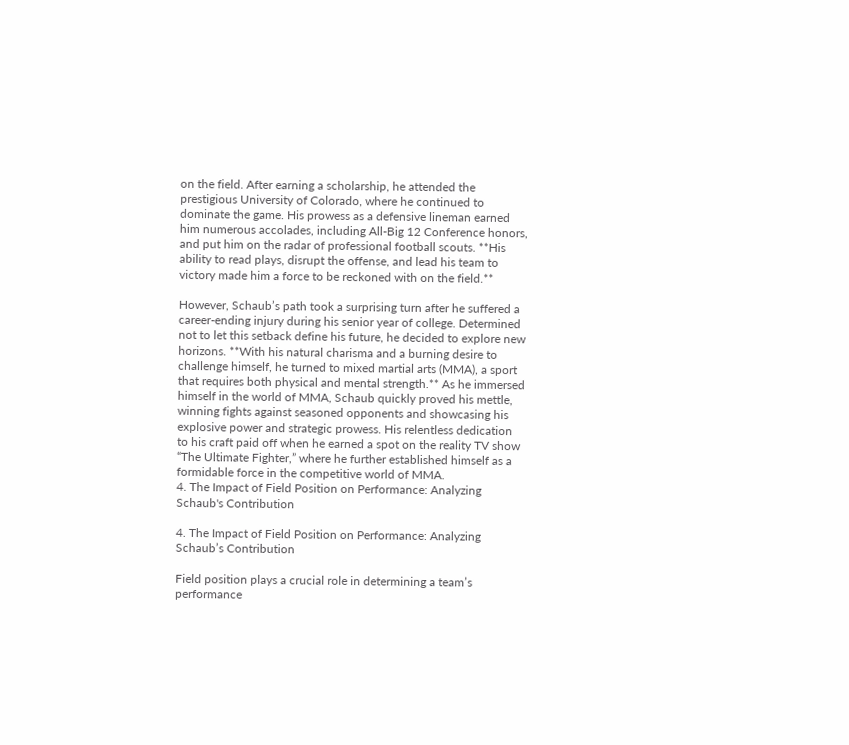on the field. After earning a scholarship, he attended the prestigious University of Colorado, where he continued to dominate the game. His prowess as a defensive lineman earned him numerous accolades, including All-Big 12 Conference honors, and put him on the radar of professional football scouts. **His ability to read plays, disrupt the offense, and lead his team to victory made him a force to be reckoned with on the field.**

However, Schaub’s path took a surprising turn after he suffered a career-ending injury during his senior year of college. Determined not to let this setback define his future, he decided to explore new horizons. **With his natural charisma and a burning desire to challenge himself, he turned to mixed martial arts (MMA), a sport that requires both physical and mental strength.** As he immersed himself in the world of MMA, Schaub quickly proved his mettle, winning fights against seasoned opponents and showcasing his explosive power and strategic prowess. His relentless dedication to his craft paid off when he earned a spot on the reality TV show “The Ultimate Fighter,” where he further established himself as a formidable force in the competitive world of MMA.
4. The Impact of Field Position on Performance: Analyzing Schaub's Contribution

4. The Impact of Field Position on Performance: Analyzing Schaub’s Contribution

Field position plays a crucial role in determining a team’s performance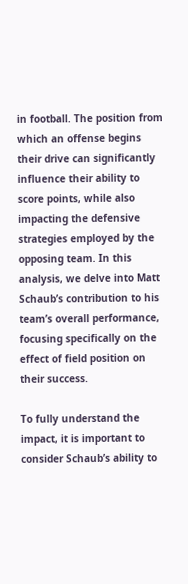in football. The position from which an offense begins their drive can significantly influence their ability to score points, while also impacting the defensive strategies employed by the opposing team. In this analysis, we delve into Matt Schaub’s contribution to his team’s overall performance, focusing specifically on the effect of field position on their success.

To fully understand the impact, it is important to consider Schaub’s ability to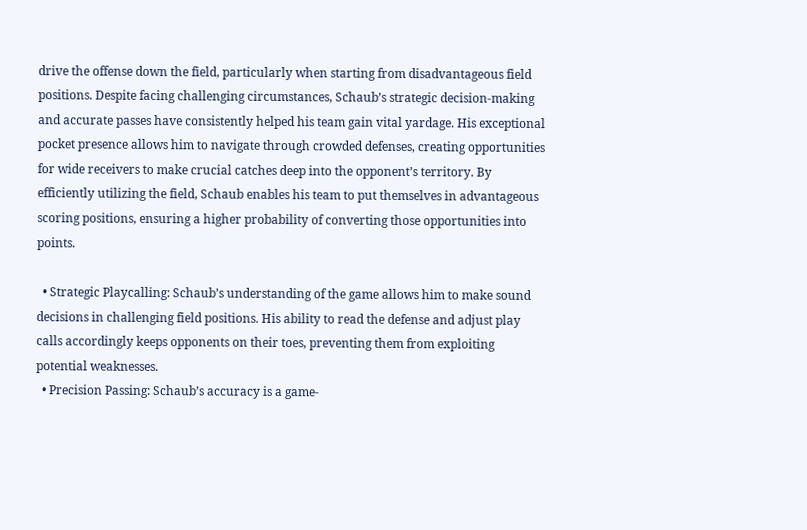drive the offense down the field, particularly when starting from disadvantageous field positions. Despite facing challenging circumstances, Schaub’s strategic decision-making and accurate passes have consistently helped his team gain vital yardage. His exceptional pocket presence allows him to navigate through crowded defenses, creating opportunities for wide receivers to make crucial catches deep into the opponent’s territory. By efficiently utilizing the field, Schaub enables his team to put themselves in advantageous scoring positions, ensuring a higher probability of converting those opportunities into points.

  • Strategic Playcalling: Schaub’s understanding of the game allows him to make sound decisions in challenging field positions. His ability to read the defense and adjust play calls accordingly keeps opponents on their toes, preventing them from exploiting potential weaknesses.
  • Precision Passing: Schaub’s accuracy is a game-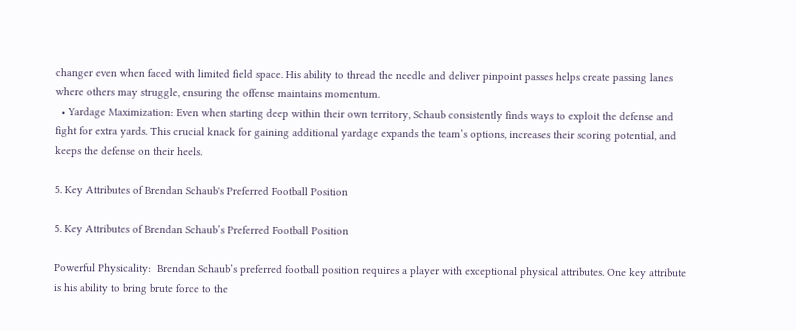changer even when faced with limited field space. His ability to thread the needle and deliver pinpoint passes helps create passing lanes where others may struggle, ensuring the offense maintains momentum.
  • Yardage Maximization: Even when starting deep within their own territory, Schaub consistently finds ways to exploit the defense and fight for extra yards. This crucial knack for gaining additional yardage expands the team’s options, increases their scoring potential, and keeps the defense on their heels.

5. Key Attributes of Brendan Schaub's Preferred Football Position

5. Key Attributes of Brendan Schaub’s Preferred Football Position

Powerful Physicality:  Brendan Schaub’s preferred football position requires a player with exceptional physical attributes. One key attribute is his ability to bring brute force to the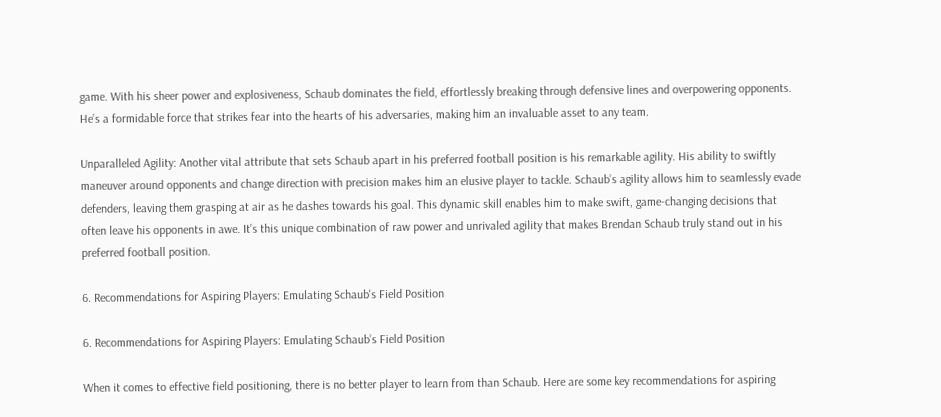game. With his sheer power and explosiveness, Schaub dominates the field, effortlessly breaking through defensive lines and overpowering opponents. He’s a formidable force that strikes fear into the hearts of his adversaries, making him an invaluable asset to any team.

Unparalleled Agility: Another vital attribute that sets Schaub apart in his preferred football position is his remarkable agility. His ability to swiftly maneuver around opponents and change direction with precision makes him an elusive player to tackle. Schaub’s agility allows him to seamlessly evade defenders, leaving them grasping at air as he dashes towards his goal. This dynamic skill enables him to make swift, game-changing decisions that often leave his opponents in awe. It’s this unique combination of raw power and unrivaled agility that makes Brendan Schaub truly stand out in his preferred football position.

6. Recommendations for Aspiring Players: Emulating Schaub's Field Position

6. Recommendations for Aspiring Players: Emulating Schaub’s Field Position

When it comes to effective field positioning, there is no better player to learn from than Schaub. Here are some key recommendations for aspiring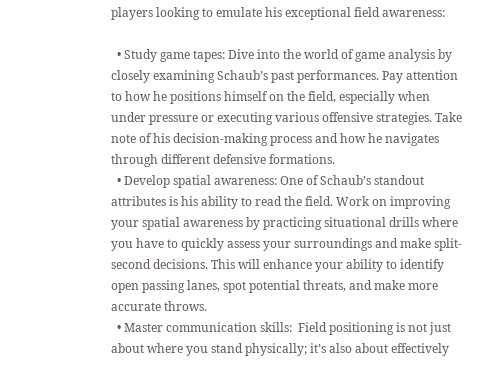players looking to emulate his exceptional field awareness:

  • Study game tapes: Dive into the world of game analysis by closely examining Schaub’s past performances. Pay attention to how he positions himself on the field, especially when under pressure or executing various offensive strategies. Take note of his decision-making process and how he navigates through different defensive formations.
  • Develop spatial awareness: One of Schaub’s standout attributes is his ability to read the field. Work on improving your spatial awareness by practicing situational drills where you have to quickly assess your surroundings and make split-second decisions. This will enhance your ability to identify open passing lanes, spot potential threats, and make more accurate throws.
  • Master communication skills:  Field positioning is not just about where you stand physically; it’s also about effectively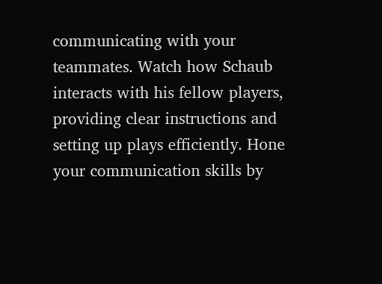communicating with your teammates. Watch how Schaub interacts with his fellow players, providing clear instructions and setting up plays efficiently. Hone your communication skills by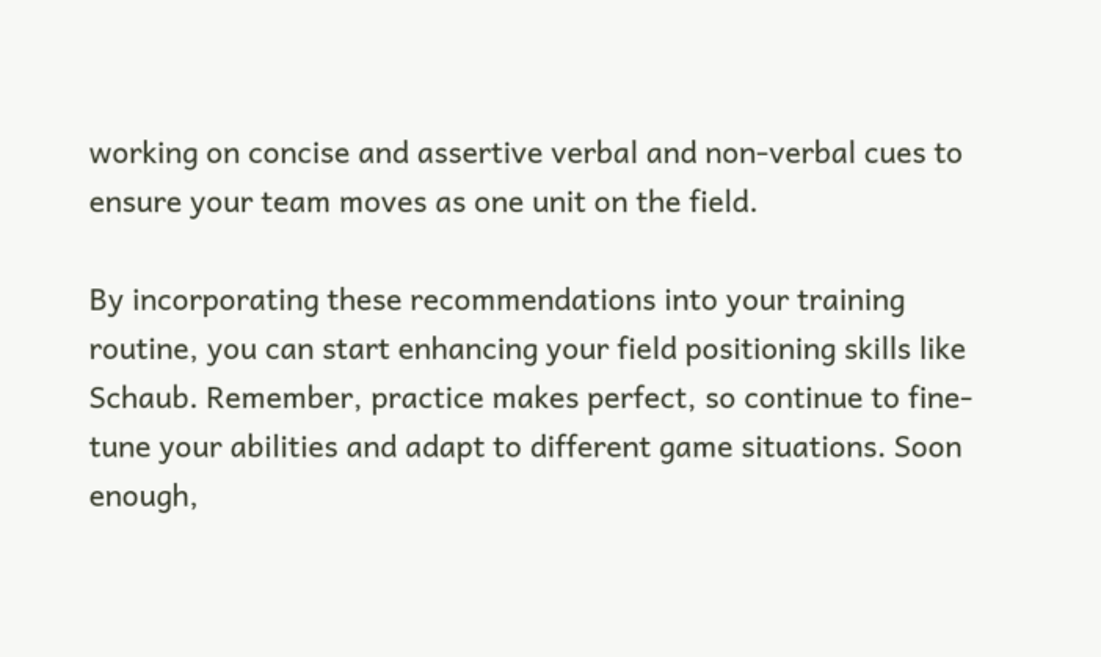working on concise and assertive verbal and non-verbal cues to ensure your team moves as one unit on the field.

By incorporating these recommendations into your training routine, you can start enhancing your field positioning skills like Schaub. Remember, practice makes perfect, so continue to fine-tune your abilities and adapt to different game situations. Soon enough,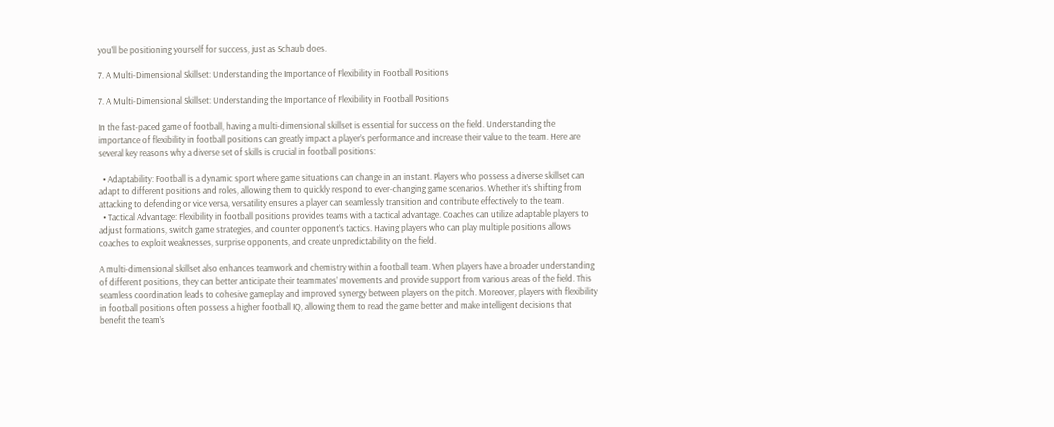you’ll be positioning yourself for success, just as Schaub does.

7. A Multi-Dimensional Skillset: Understanding the Importance of Flexibility in Football Positions

7. A Multi-Dimensional Skillset: Understanding the Importance of Flexibility in Football Positions

In the fast-paced game of football, having a multi-dimensional skillset is essential for success on the field. Understanding the importance of flexibility in football positions can greatly impact a player’s performance and increase their value to the team. Here are several key reasons why a diverse set of skills is crucial in football positions:

  • Adaptability: Football is a dynamic sport where game situations can change in an instant. Players who possess a diverse skillset can adapt to different positions and roles, allowing them to quickly respond to ever-changing game scenarios. Whether it’s shifting from attacking to defending or vice versa, versatility ensures a player can seamlessly transition and contribute effectively to the team.
  • Tactical Advantage: Flexibility in football positions provides teams with a tactical advantage. Coaches can utilize adaptable players to adjust formations, switch game strategies, and counter opponent’s tactics. Having players who can play multiple positions allows coaches to exploit weaknesses, surprise opponents, and create unpredictability on the field.

A multi-dimensional skillset also enhances teamwork and chemistry within a football team. When players have a broader understanding of different positions, they can better anticipate their teammates’ movements and provide support from various areas of the field. This seamless coordination leads to cohesive gameplay and improved synergy between players on the pitch. Moreover, players with flexibility in football positions often possess a higher football IQ, allowing them to read the game better and make intelligent decisions that benefit the team’s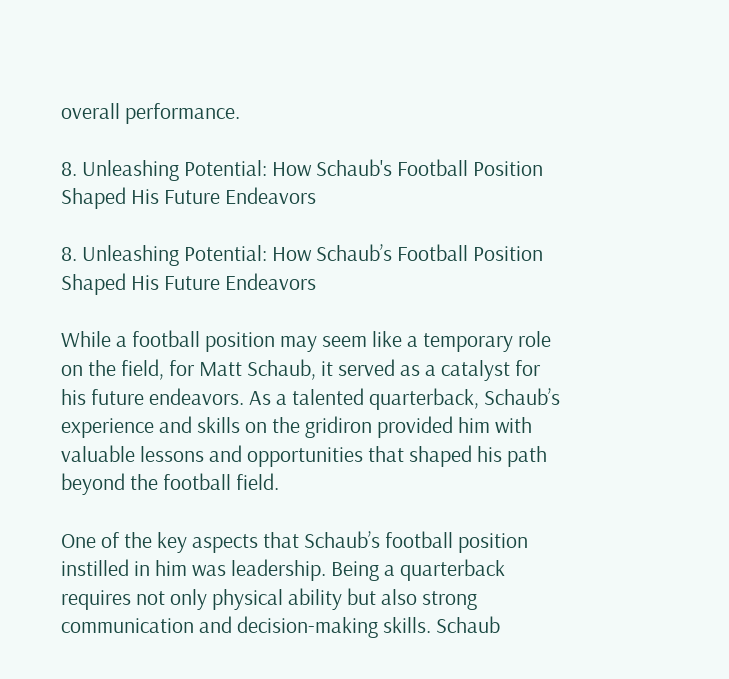overall performance.

8. Unleashing Potential: How Schaub's Football Position Shaped His Future Endeavors

8. Unleashing Potential: How Schaub’s Football Position Shaped His Future Endeavors

While a football position may seem like a temporary role on the field, for Matt Schaub, it served as a catalyst for his future endeavors. As a talented quarterback, Schaub’s experience and skills on the gridiron provided him with valuable lessons and opportunities that shaped his path beyond the football field.

One of the key aspects that Schaub’s football position instilled in him was leadership. Being a quarterback requires not only physical ability but also strong communication and decision-making skills. Schaub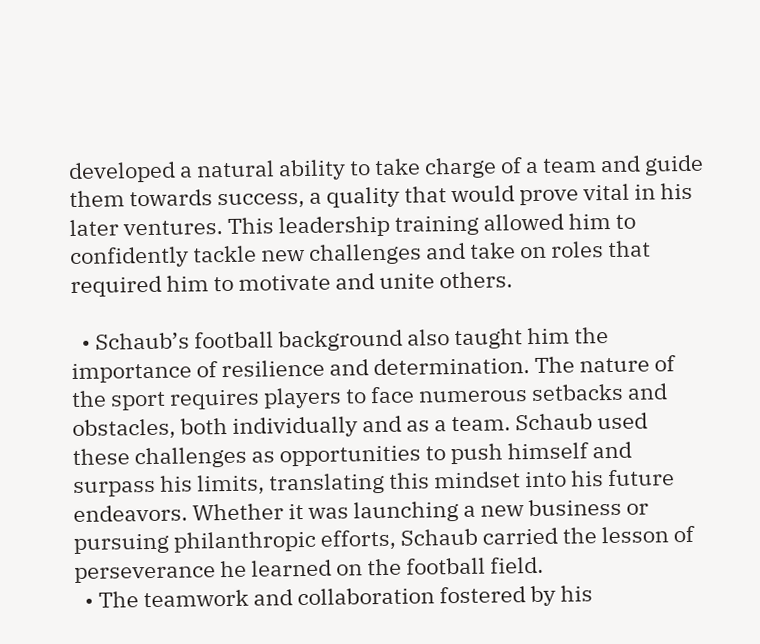developed a natural ability to take charge of a team and guide them towards success, a quality that would prove vital in his later ventures. This leadership training allowed him to confidently tackle new challenges and take on roles that required him to motivate and unite others.

  • Schaub’s football background also taught him the importance of resilience and determination. The nature of the sport requires players to face numerous setbacks and obstacles, both individually and as a team. Schaub used these challenges as opportunities to push himself and surpass his limits, translating this mindset into his future endeavors. Whether it was launching a new business or pursuing philanthropic efforts, Schaub carried the lesson of perseverance he learned on the football field.
  • The teamwork and collaboration fostered by his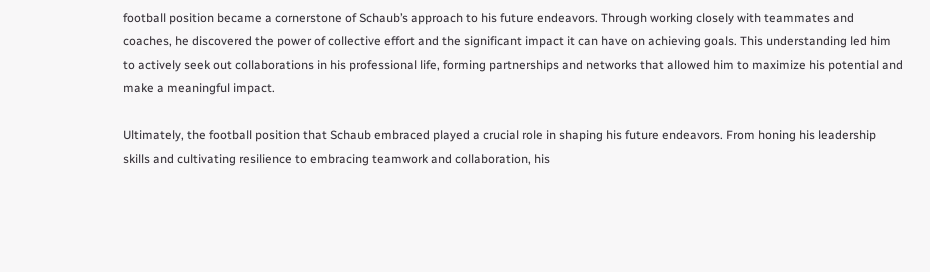football position became a cornerstone of Schaub’s approach to his future endeavors. Through working closely with teammates and coaches, he discovered the power of collective effort and the significant impact it can have on achieving goals. This understanding led him to actively seek out collaborations in his professional life, forming partnerships and networks that allowed him to maximize his potential and make a meaningful impact.

Ultimately, the football position that Schaub embraced played a crucial role in shaping his future endeavors. From honing his leadership skills and cultivating resilience to embracing teamwork and collaboration, his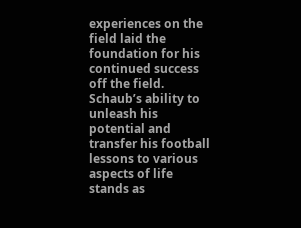experiences on the field laid the foundation for his continued success off the field. Schaub’s ability to unleash his potential and transfer his football lessons to various aspects of life stands as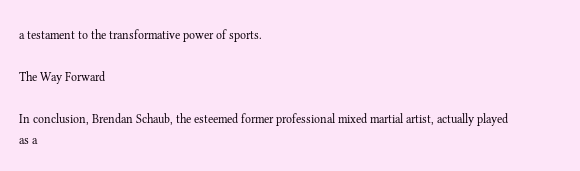a testament to the transformative power of sports.

The Way Forward

In conclusion, Brendan Schaub, the esteemed former professional mixed martial artist, actually played as a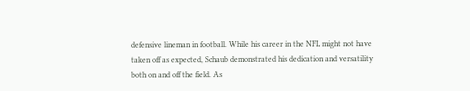defensive lineman in football. While his career in the NFL might not have taken off as expected, Schaub demonstrated his dedication and versatility both on and off the field. As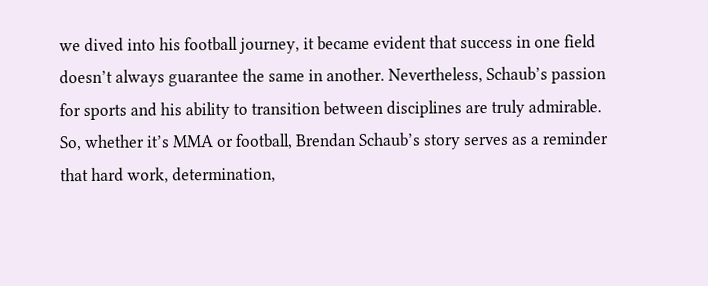we dived into his football journey, it became evident that success in one field doesn’t always guarantee the same in another. Nevertheless, Schaub’s passion for sports and his ability to transition between disciplines are truly admirable. So, whether it’s MMA or football, Brendan Schaub’s story serves as a reminder that hard work, determination,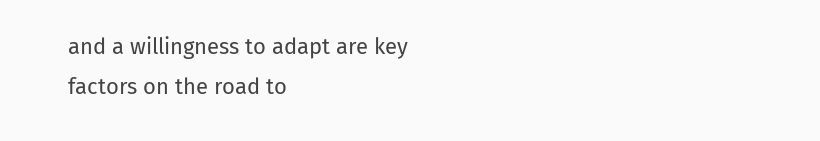and a willingness to adapt are key factors on the road to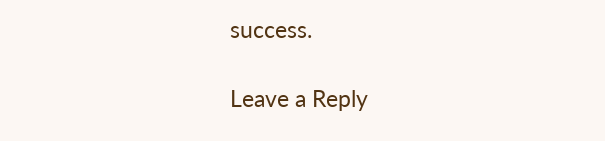success.

Leave a Reply